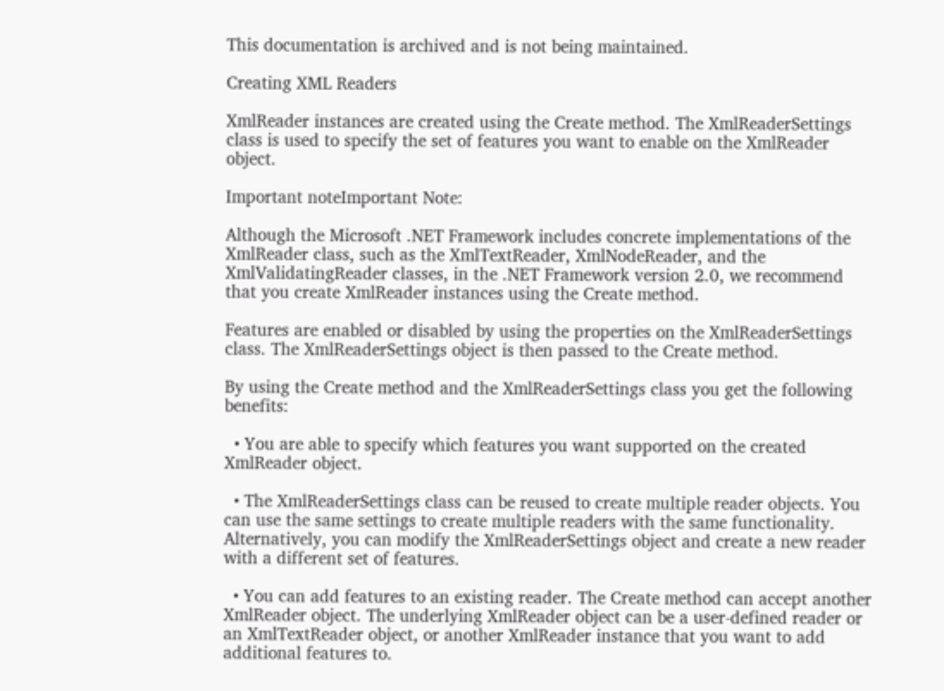This documentation is archived and is not being maintained.

Creating XML Readers

XmlReader instances are created using the Create method. The XmlReaderSettings class is used to specify the set of features you want to enable on the XmlReader object.

Important noteImportant Note:

Although the Microsoft .NET Framework includes concrete implementations of the XmlReader class, such as the XmlTextReader, XmlNodeReader, and the XmlValidatingReader classes, in the .NET Framework version 2.0, we recommend that you create XmlReader instances using the Create method.

Features are enabled or disabled by using the properties on the XmlReaderSettings class. The XmlReaderSettings object is then passed to the Create method.

By using the Create method and the XmlReaderSettings class you get the following benefits:

  • You are able to specify which features you want supported on the created XmlReader object.

  • The XmlReaderSettings class can be reused to create multiple reader objects. You can use the same settings to create multiple readers with the same functionality. Alternatively, you can modify the XmlReaderSettings object and create a new reader with a different set of features.

  • You can add features to an existing reader. The Create method can accept another XmlReader object. The underlying XmlReader object can be a user-defined reader or an XmlTextReader object, or another XmlReader instance that you want to add additional features to.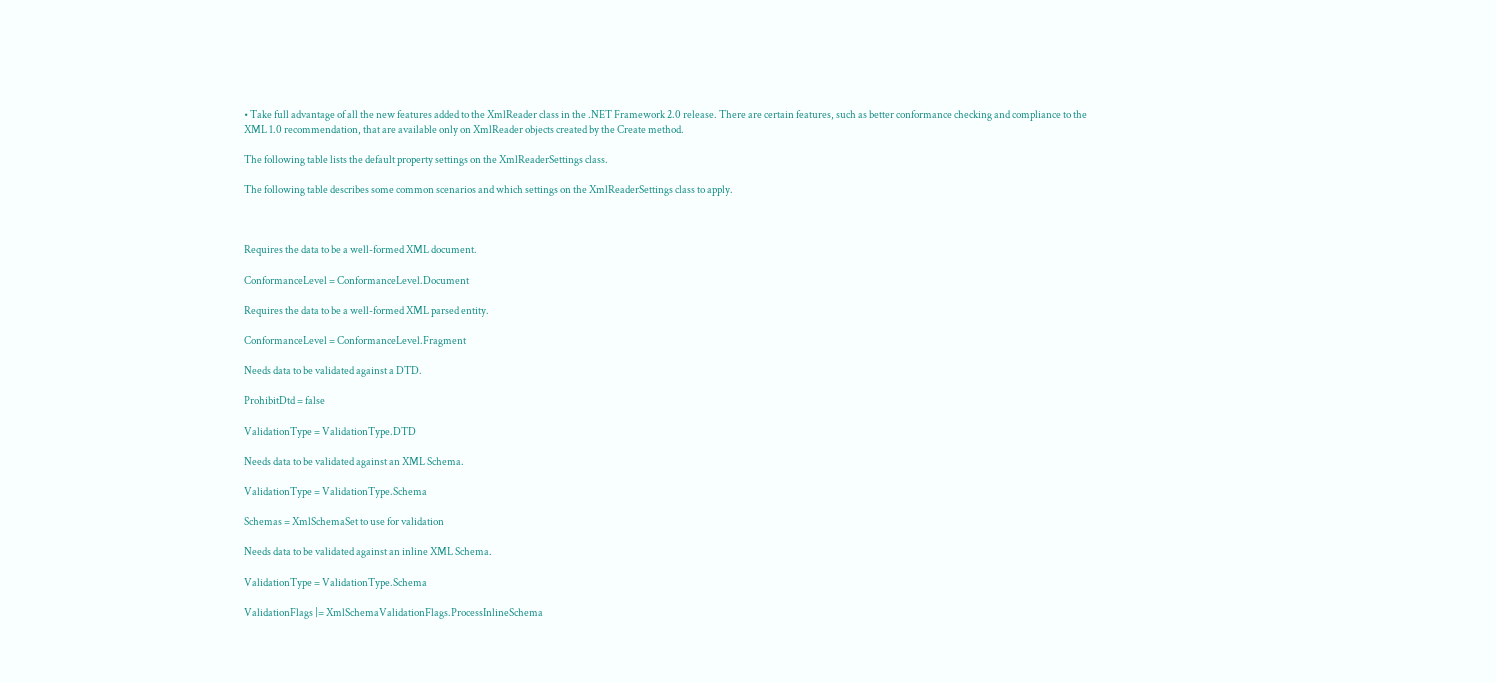• Take full advantage of all the new features added to the XmlReader class in the .NET Framework 2.0 release. There are certain features, such as better conformance checking and compliance to the XML 1.0 recommendation, that are available only on XmlReader objects created by the Create method.

The following table lists the default property settings on the XmlReaderSettings class.

The following table describes some common scenarios and which settings on the XmlReaderSettings class to apply.



Requires the data to be a well-formed XML document.

ConformanceLevel = ConformanceLevel.Document

Requires the data to be a well-formed XML parsed entity.

ConformanceLevel = ConformanceLevel.Fragment

Needs data to be validated against a DTD.

ProhibitDtd = false

ValidationType = ValidationType.DTD

Needs data to be validated against an XML Schema.

ValidationType = ValidationType.Schema

Schemas = XmlSchemaSet to use for validation

Needs data to be validated against an inline XML Schema.

ValidationType = ValidationType.Schema

ValidationFlags |= XmlSchemaValidationFlags.ProcessInlineSchema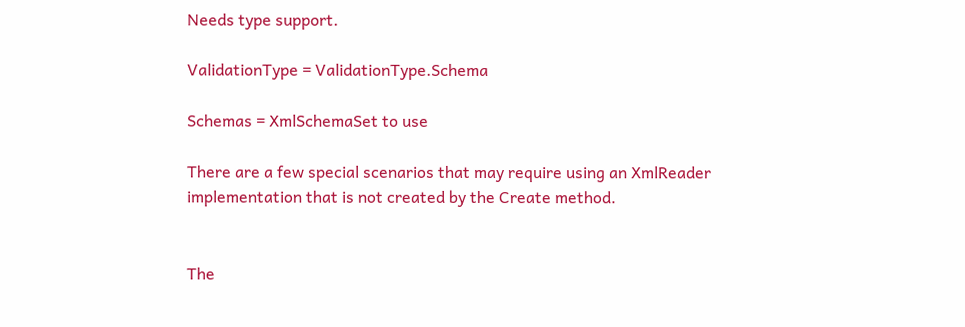Needs type support.

ValidationType = ValidationType.Schema

Schemas = XmlSchemaSet to use

There are a few special scenarios that may require using an XmlReader implementation that is not created by the Create method.


The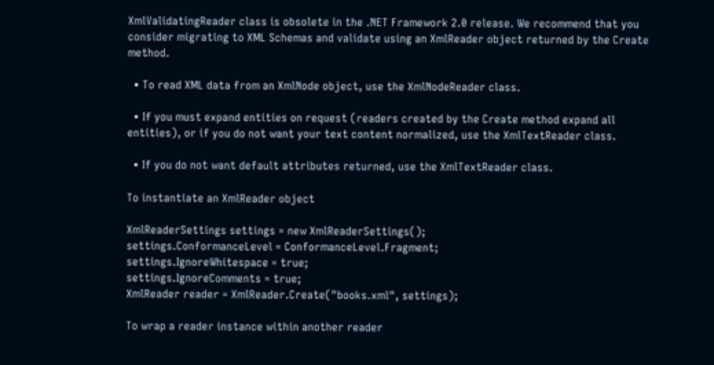XmlValidatingReader class is obsolete in the .NET Framework 2.0 release. We recommend that you consider migrating to XML Schemas and validate using an XmlReader object returned by the Create method.

  • To read XML data from an XmlNode object, use the XmlNodeReader class.

  • If you must expand entities on request (readers created by the Create method expand all entities), or if you do not want your text content normalized, use the XmlTextReader class.

  • If you do not want default attributes returned, use the XmlTextReader class.

To instantiate an XmlReader object

XmlReaderSettings settings = new XmlReaderSettings();
settings.ConformanceLevel = ConformanceLevel.Fragment;
settings.IgnoreWhitespace = true;
settings.IgnoreComments = true;
XmlReader reader = XmlReader.Create("books.xml", settings);

To wrap a reader instance within another reader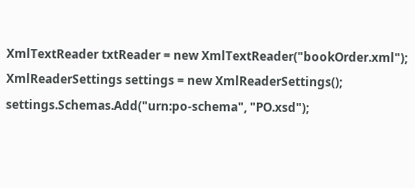XmlTextReader txtReader = new XmlTextReader("bookOrder.xml");
XmlReaderSettings settings = new XmlReaderSettings();
settings.Schemas.Add("urn:po-schema", "PO.xsd");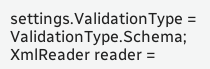settings.ValidationType = ValidationType.Schema;
XmlReader reader =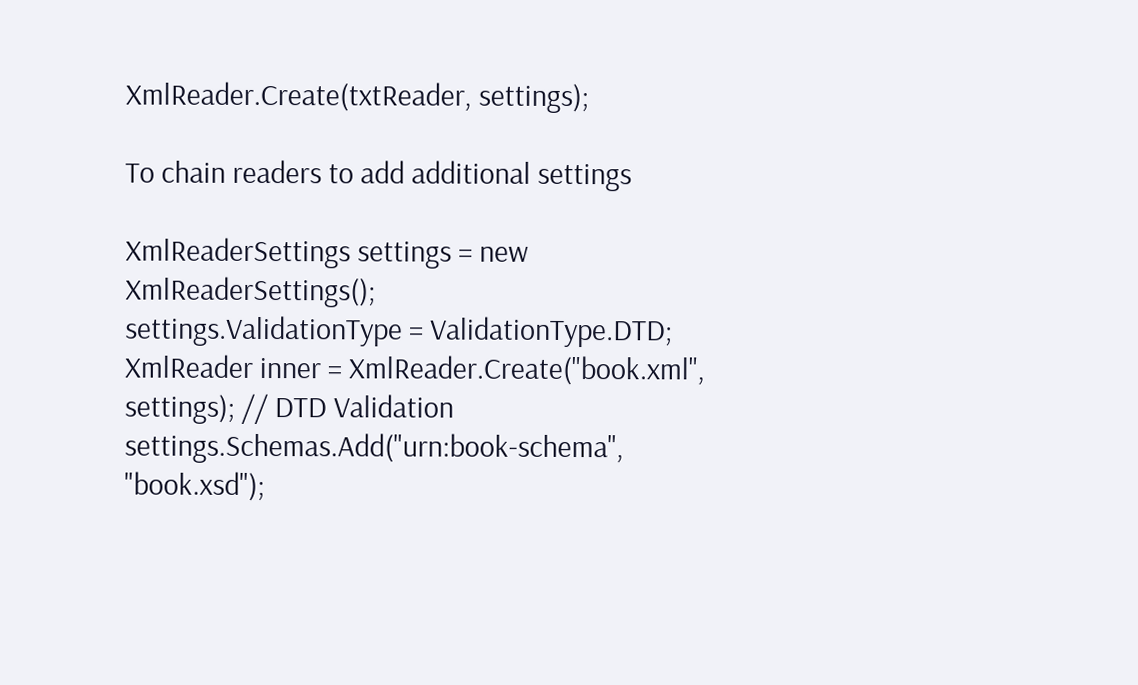XmlReader.Create(txtReader, settings);

To chain readers to add additional settings

XmlReaderSettings settings = new XmlReaderSettings();
settings.ValidationType = ValidationType.DTD;
XmlReader inner = XmlReader.Create("book.xml", settings); // DTD Validation
settings.Schemas.Add("urn:book-schema", "book.xsd");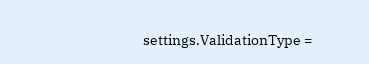settings.ValidationType =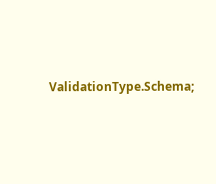ValidationType.Schema;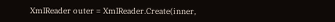XmlReader outer = XmlReader.Create(inner,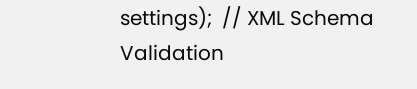settings);  // XML Schema Validation